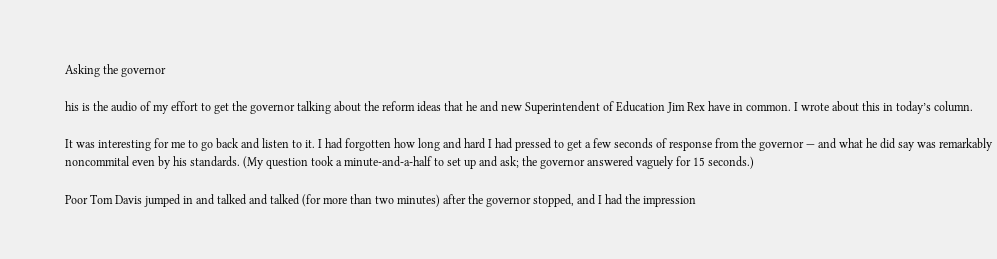Asking the governor

his is the audio of my effort to get the governor talking about the reform ideas that he and new Superintendent of Education Jim Rex have in common. I wrote about this in today’s column.

It was interesting for me to go back and listen to it. I had forgotten how long and hard I had pressed to get a few seconds of response from the governor — and what he did say was remarkably noncommital even by his standards. (My question took a minute-and-a-half to set up and ask; the governor answered vaguely for 15 seconds.)

Poor Tom Davis jumped in and talked and talked (for more than two minutes) after the governor stopped, and I had the impression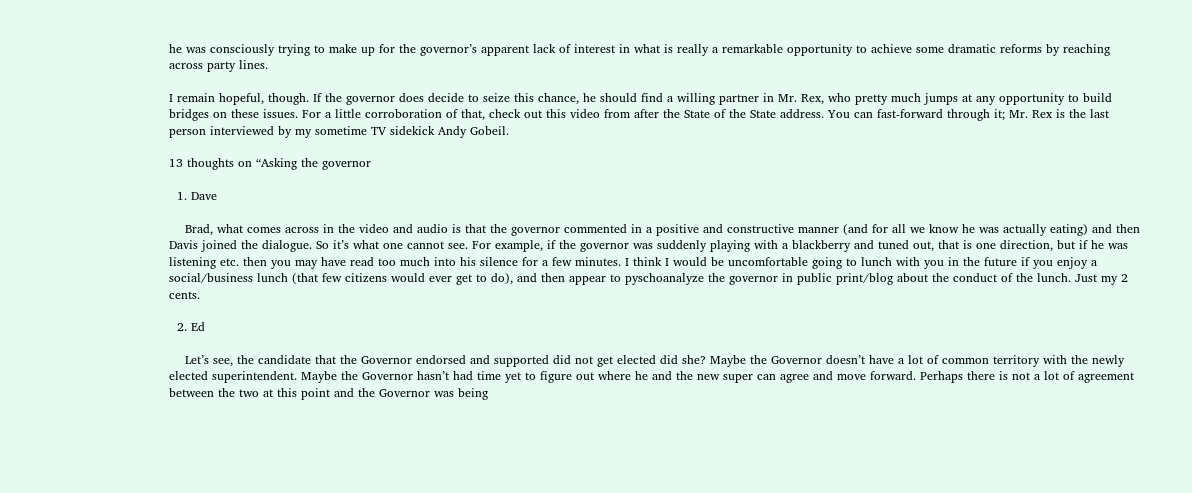he was consciously trying to make up for the governor’s apparent lack of interest in what is really a remarkable opportunity to achieve some dramatic reforms by reaching across party lines.

I remain hopeful, though. If the governor does decide to seize this chance, he should find a willing partner in Mr. Rex, who pretty much jumps at any opportunity to build bridges on these issues. For a little corroboration of that, check out this video from after the State of the State address. You can fast-forward through it; Mr. Rex is the last person interviewed by my sometime TV sidekick Andy Gobeil.

13 thoughts on “Asking the governor

  1. Dave

    Brad, what comes across in the video and audio is that the governor commented in a positive and constructive manner (and for all we know he was actually eating) and then Davis joined the dialogue. So it’s what one cannot see. For example, if the governor was suddenly playing with a blackberry and tuned out, that is one direction, but if he was listening etc. then you may have read too much into his silence for a few minutes. I think I would be uncomfortable going to lunch with you in the future if you enjoy a social/business lunch (that few citizens would ever get to do), and then appear to pyschoanalyze the governor in public print/blog about the conduct of the lunch. Just my 2 cents.

  2. Ed

    Let’s see, the candidate that the Governor endorsed and supported did not get elected did she? Maybe the Governor doesn’t have a lot of common territory with the newly elected superintendent. Maybe the Governor hasn’t had time yet to figure out where he and the new super can agree and move forward. Perhaps there is not a lot of agreement between the two at this point and the Governor was being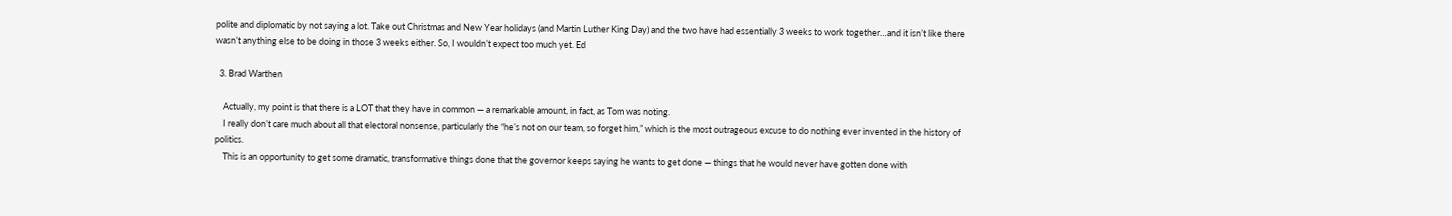polite and diplomatic by not saying a lot. Take out Christmas and New Year holidays (and Martin Luther King Day) and the two have had essentially 3 weeks to work together…and it isn’t like there wasn’t anything else to be doing in those 3 weeks either. So, I wouldn’t expect too much yet. Ed

  3. Brad Warthen

    Actually, my point is that there is a LOT that they have in common — a remarkable amount, in fact, as Tom was noting.
    I really don’t care much about all that electoral nonsense, particularly the “he’s not on our team, so forget him,” which is the most outrageous excuse to do nothing ever invented in the history of politics.
    This is an opportunity to get some dramatic, transformative things done that the governor keeps saying he wants to get done — things that he would never have gotten done with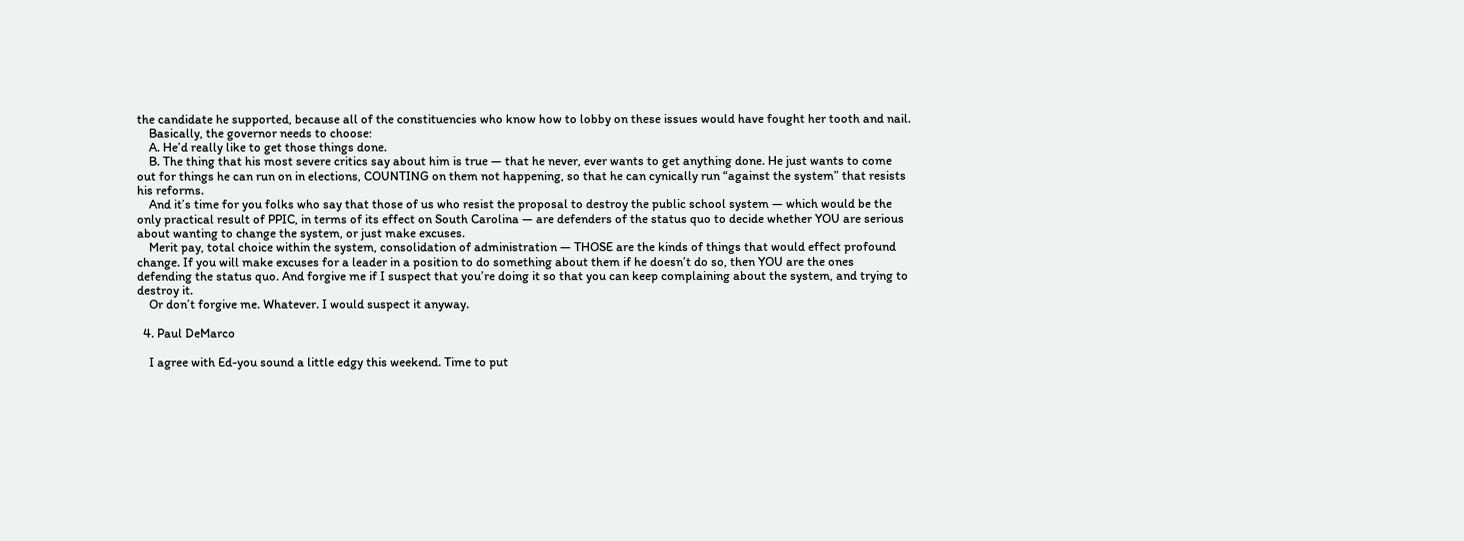the candidate he supported, because all of the constituencies who know how to lobby on these issues would have fought her tooth and nail.
    Basically, the governor needs to choose:
    A. He’d really like to get those things done.
    B. The thing that his most severe critics say about him is true — that he never, ever wants to get anything done. He just wants to come out for things he can run on in elections, COUNTING on them not happening, so that he can cynically run “against the system” that resists his reforms.
    And it’s time for you folks who say that those of us who resist the proposal to destroy the public school system — which would be the only practical result of PPIC, in terms of its effect on South Carolina — are defenders of the status quo to decide whether YOU are serious about wanting to change the system, or just make excuses.
    Merit pay, total choice within the system, consolidation of administration — THOSE are the kinds of things that would effect profound change. If you will make excuses for a leader in a position to do something about them if he doesn’t do so, then YOU are the ones defending the status quo. And forgive me if I suspect that you’re doing it so that you can keep complaining about the system, and trying to destroy it.
    Or don’t forgive me. Whatever. I would suspect it anyway.

  4. Paul DeMarco

    I agree with Ed-you sound a little edgy this weekend. Time to put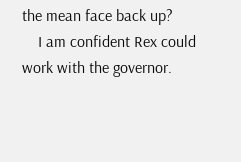the mean face back up?
    I am confident Rex could work with the governor.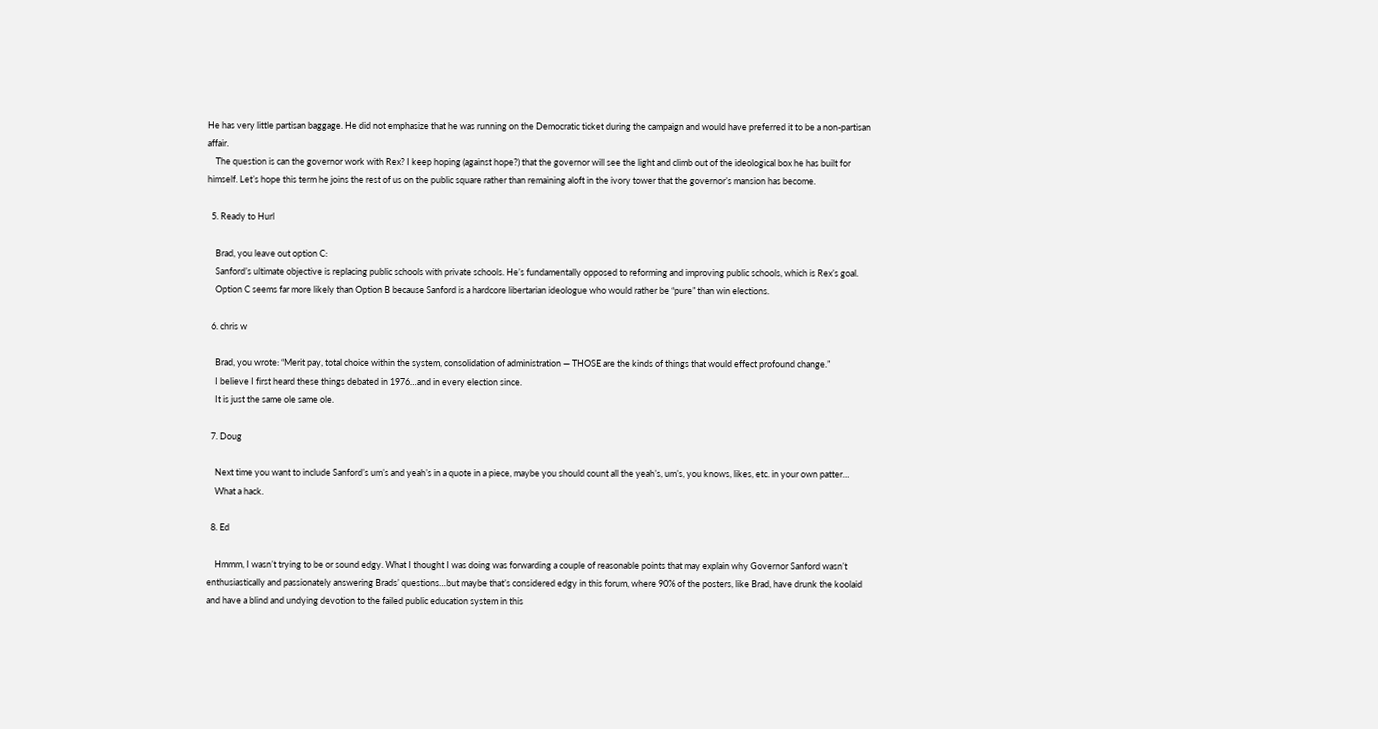He has very little partisan baggage. He did not emphasize that he was running on the Democratic ticket during the campaign and would have preferred it to be a non-partisan affair.
    The question is can the governor work with Rex? I keep hoping (against hope?) that the governor will see the light and climb out of the ideological box he has built for himself. Let’s hope this term he joins the rest of us on the public square rather than remaining aloft in the ivory tower that the governor’s mansion has become.

  5. Ready to Hurl

    Brad, you leave out option C:
    Sanford’s ultimate objective is replacing public schools with private schools. He’s fundamentally opposed to reforming and improving public schools, which is Rex’s goal.
    Option C seems far more likely than Option B because Sanford is a hardcore libertarian ideologue who would rather be “pure” than win elections.

  6. chris w

    Brad, you wrote: “Merit pay, total choice within the system, consolidation of administration — THOSE are the kinds of things that would effect profound change.”
    I believe I first heard these things debated in 1976…and in every election since.
    It is just the same ole same ole.

  7. Doug

    Next time you want to include Sanford’s um’s and yeah’s in a quote in a piece, maybe you should count all the yeah’s, um’s, you knows, likes, etc. in your own patter…
    What a hack.

  8. Ed

    Hmmm, I wasn’t trying to be or sound edgy. What I thought I was doing was forwarding a couple of reasonable points that may explain why Governor Sanford wasn’t enthusiastically and passionately answering Brads’ questions…but maybe that’s considered edgy in this forum, where 90% of the posters, like Brad, have drunk the koolaid and have a blind and undying devotion to the failed public education system in this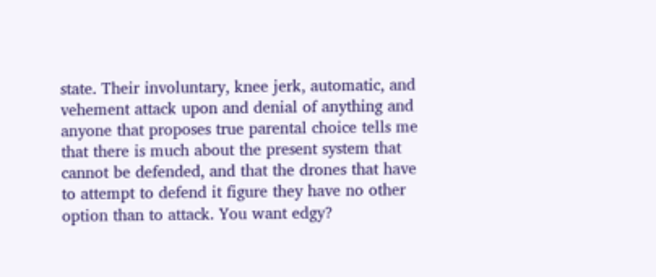state. Their involuntary, knee jerk, automatic, and vehement attack upon and denial of anything and anyone that proposes true parental choice tells me that there is much about the present system that cannot be defended, and that the drones that have to attempt to defend it figure they have no other option than to attack. You want edgy?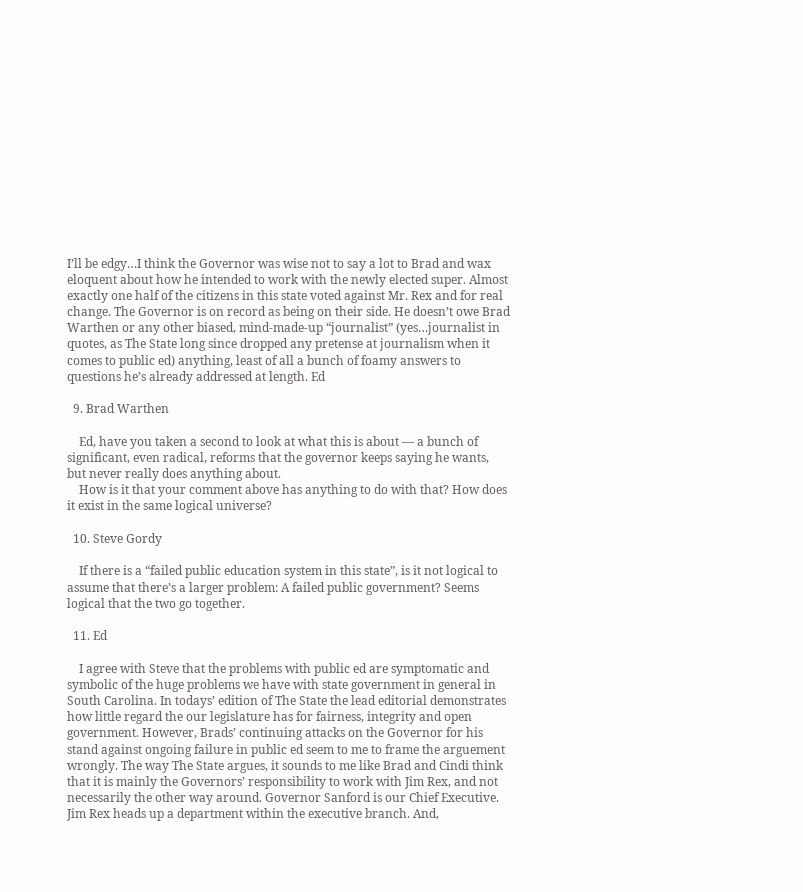I’ll be edgy…I think the Governor was wise not to say a lot to Brad and wax eloquent about how he intended to work with the newly elected super. Almost exactly one half of the citizens in this state voted against Mr. Rex and for real change. The Governor is on record as being on their side. He doesn’t owe Brad Warthen or any other biased, mind-made-up “journalist” (yes…journalist in quotes, as The State long since dropped any pretense at journalism when it comes to public ed) anything, least of all a bunch of foamy answers to questions he’s already addressed at length. Ed

  9. Brad Warthen

    Ed, have you taken a second to look at what this is about — a bunch of significant, even radical, reforms that the governor keeps saying he wants, but never really does anything about.
    How is it that your comment above has anything to do with that? How does it exist in the same logical universe?

  10. Steve Gordy

    If there is a “failed public education system in this state”, is it not logical to assume that there’s a larger problem: A failed public government? Seems logical that the two go together.

  11. Ed

    I agree with Steve that the problems with public ed are symptomatic and symbolic of the huge problems we have with state government in general in South Carolina. In todays’ edition of The State the lead editorial demonstrates how little regard the our legislature has for fairness, integrity and open government. However, Brads’ continuing attacks on the Governor for his stand against ongoing failure in public ed seem to me to frame the arguement wrongly. The way The State argues, it sounds to me like Brad and Cindi think that it is mainly the Governors’ responsibility to work with Jim Rex, and not necessarily the other way around. Governor Sanford is our Chief Executive. Jim Rex heads up a department within the executive branch. And,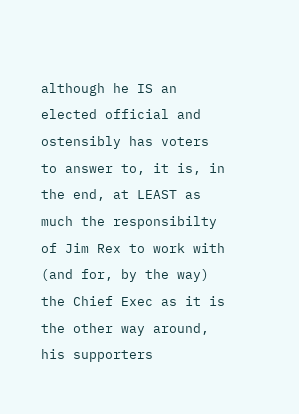although he IS an elected official and ostensibly has voters to answer to, it is, in the end, at LEAST as much the responsibilty of Jim Rex to work with (and for, by the way) the Chief Exec as it is the other way around, his supporters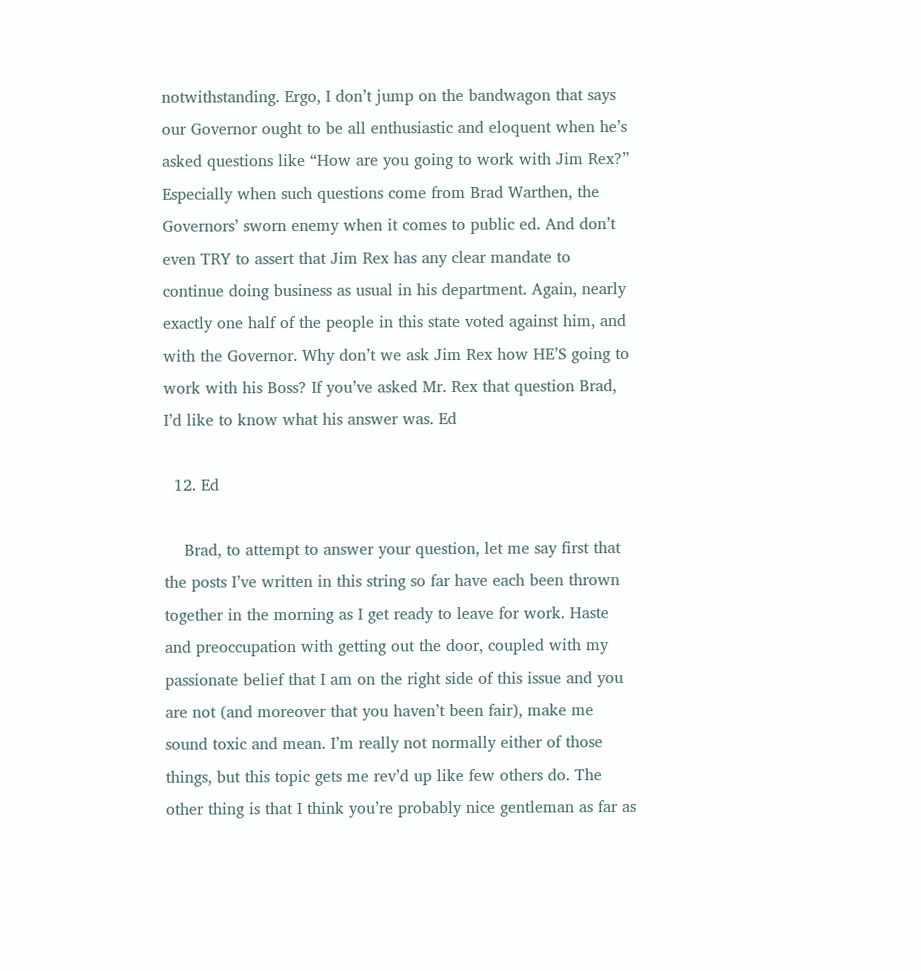notwithstanding. Ergo, I don’t jump on the bandwagon that says our Governor ought to be all enthusiastic and eloquent when he’s asked questions like “How are you going to work with Jim Rex?” Especially when such questions come from Brad Warthen, the Governors’ sworn enemy when it comes to public ed. And don’t even TRY to assert that Jim Rex has any clear mandate to continue doing business as usual in his department. Again, nearly exactly one half of the people in this state voted against him, and with the Governor. Why don’t we ask Jim Rex how HE’S going to work with his Boss? If you’ve asked Mr. Rex that question Brad, I’d like to know what his answer was. Ed

  12. Ed

    Brad, to attempt to answer your question, let me say first that the posts I’ve written in this string so far have each been thrown together in the morning as I get ready to leave for work. Haste and preoccupation with getting out the door, coupled with my passionate belief that I am on the right side of this issue and you are not (and moreover that you haven’t been fair), make me sound toxic and mean. I’m really not normally either of those things, but this topic gets me rev’d up like few others do. The other thing is that I think you’re probably nice gentleman as far as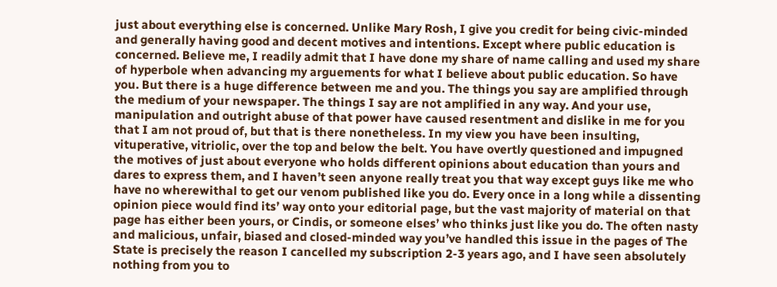just about everything else is concerned. Unlike Mary Rosh, I give you credit for being civic-minded and generally having good and decent motives and intentions. Except where public education is concerned. Believe me, I readily admit that I have done my share of name calling and used my share of hyperbole when advancing my arguements for what I believe about public education. So have you. But there is a huge difference between me and you. The things you say are amplified through the medium of your newspaper. The things I say are not amplified in any way. And your use, manipulation and outright abuse of that power have caused resentment and dislike in me for you that I am not proud of, but that is there nonetheless. In my view you have been insulting, vituperative, vitriolic, over the top and below the belt. You have overtly questioned and impugned the motives of just about everyone who holds different opinions about education than yours and dares to express them, and I haven’t seen anyone really treat you that way except guys like me who have no wherewithal to get our venom published like you do. Every once in a long while a dissenting opinion piece would find its’ way onto your editorial page, but the vast majority of material on that page has either been yours, or Cindis, or someone elses’ who thinks just like you do. The often nasty and malicious, unfair, biased and closed-minded way you’ve handled this issue in the pages of The State is precisely the reason I cancelled my subscription 2-3 years ago, and I have seen absolutely nothing from you to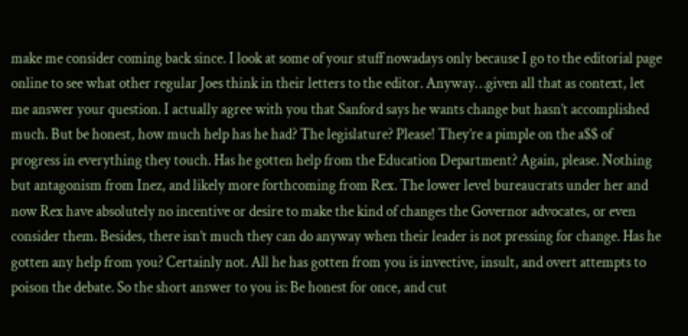make me consider coming back since. I look at some of your stuff nowadays only because I go to the editorial page online to see what other regular Joes think in their letters to the editor. Anyway…given all that as context, let me answer your question. I actually agree with you that Sanford says he wants change but hasn’t accomplished much. But be honest, how much help has he had? The legislature? Please! They’re a pimple on the a$$ of progress in everything they touch. Has he gotten help from the Education Department? Again, please. Nothing but antagonism from Inez, and likely more forthcoming from Rex. The lower level bureaucrats under her and now Rex have absolutely no incentive or desire to make the kind of changes the Governor advocates, or even consider them. Besides, there isn’t much they can do anyway when their leader is not pressing for change. Has he gotten any help from you? Certainly not. All he has gotten from you is invective, insult, and overt attempts to poison the debate. So the short answer to you is: Be honest for once, and cut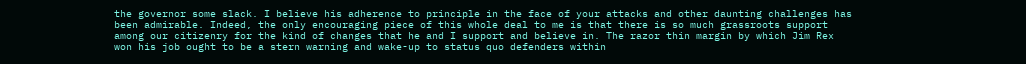the governor some slack. I believe his adherence to principle in the face of your attacks and other daunting challenges has been admirable. Indeed, the only encouraging piece of this whole deal to me is that there is so much grassroots support among our citizenry for the kind of changes that he and I support and believe in. The razor thin margin by which Jim Rex won his job ought to be a stern warning and wake-up to status quo defenders within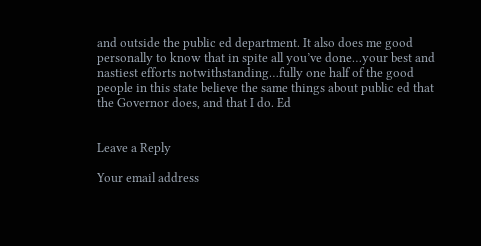and outside the public ed department. It also does me good personally to know that in spite all you’ve done…your best and nastiest efforts notwithstanding…fully one half of the good people in this state believe the same things about public ed that the Governor does, and that I do. Ed


Leave a Reply

Your email address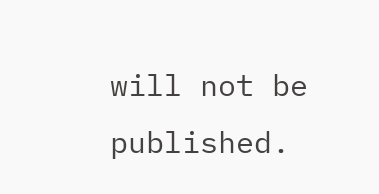will not be published.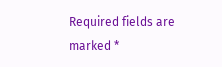Required fields are marked *